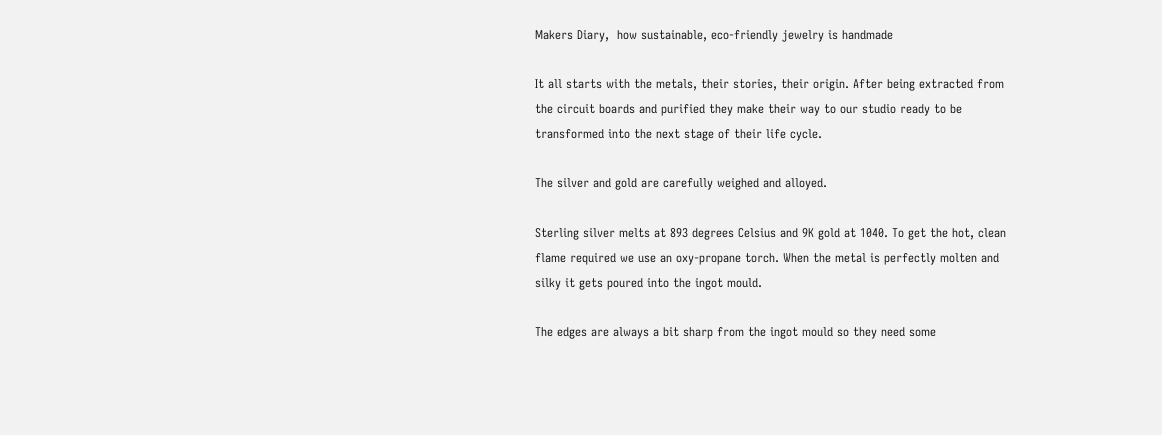Makers Diary,  how sustainable, eco-friendly jewelry is handmade

It all starts with the metals, their stories, their origin. After being extracted from the circuit boards and purified they make their way to our studio ready to be transformed into the next stage of their life cycle.

The silver and gold are carefully weighed and alloyed.

Sterling silver melts at 893 degrees Celsius and 9K gold at 1040. To get the hot, clean flame required we use an oxy-propane torch. When the metal is perfectly molten and silky it gets poured into the ingot mould.

The edges are always a bit sharp from the ingot mould so they need some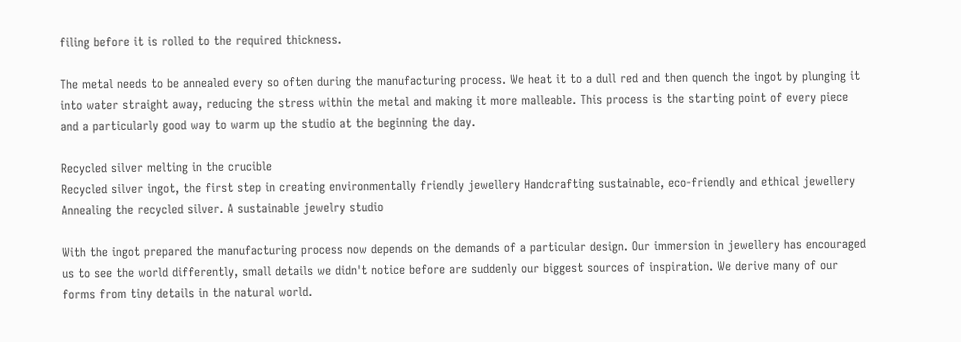filing before it is rolled to the required thickness.

The metal needs to be annealed every so often during the manufacturing process. We heat it to a dull red and then quench the ingot by plunging it into water straight away, reducing the stress within the metal and making it more malleable. This process is the starting point of every piece and a particularly good way to warm up the studio at the beginning the day.

Recycled silver melting in the crucible
Recycled silver ingot, the first step in creating environmentally friendly jewellery Handcrafting sustainable, eco-friendly and ethical jewellery
Annealing the recycled silver. A sustainable jewelry studio

With the ingot prepared the manufacturing process now depends on the demands of a particular design. Our immersion in jewellery has encouraged us to see the world differently, small details we didn't notice before are suddenly our biggest sources of inspiration. We derive many of our forms from tiny details in the natural world.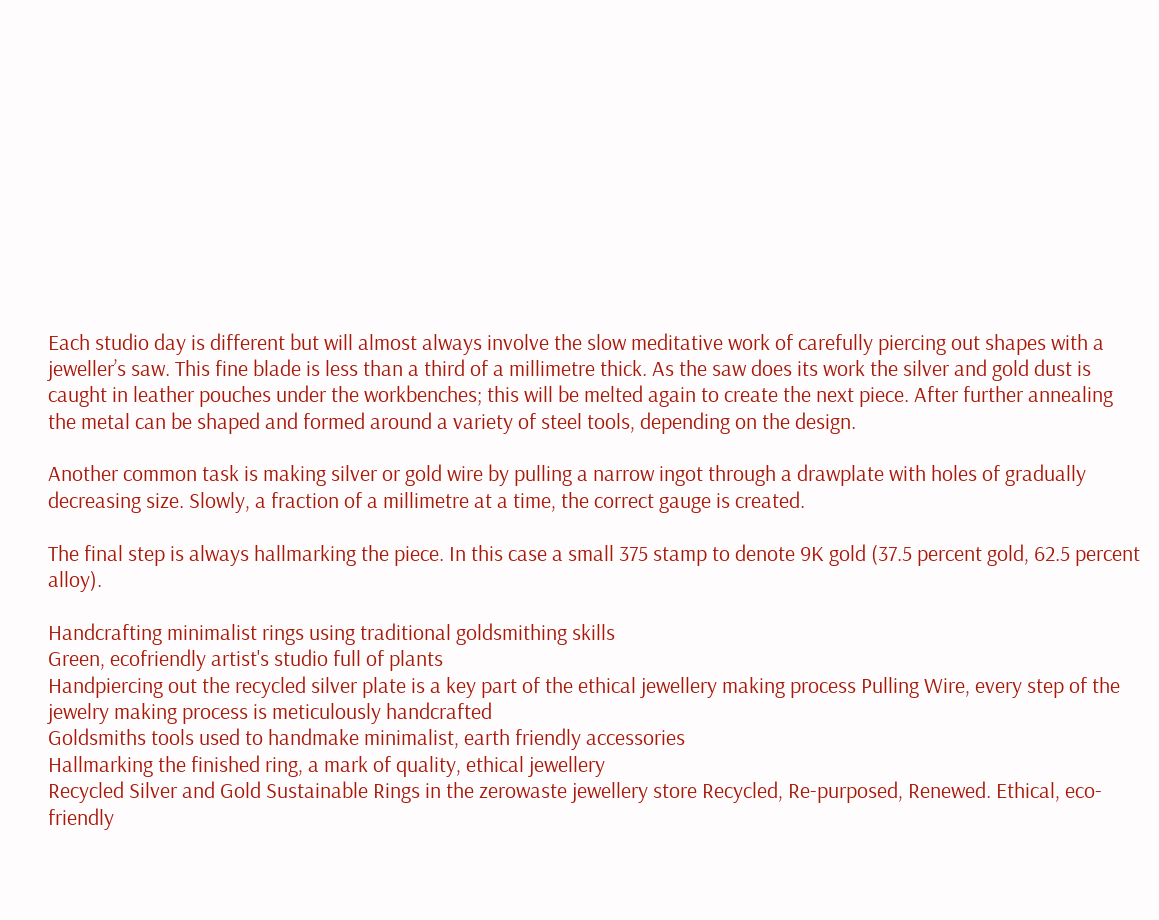Each studio day is different but will almost always involve the slow meditative work of carefully piercing out shapes with a jeweller’s saw. This fine blade is less than a third of a millimetre thick. As the saw does its work the silver and gold dust is caught in leather pouches under the workbenches; this will be melted again to create the next piece. After further annealing the metal can be shaped and formed around a variety of steel tools, depending on the design.

Another common task is making silver or gold wire by pulling a narrow ingot through a drawplate with holes of gradually decreasing size. Slowly, a fraction of a millimetre at a time, the correct gauge is created.

The final step is always hallmarking the piece. In this case a small 375 stamp to denote 9K gold (37.5 percent gold, 62.5 percent alloy).

Handcrafting minimalist rings using traditional goldsmithing skills
Green, ecofriendly artist's studio full of plants
Handpiercing out the recycled silver plate is a key part of the ethical jewellery making process Pulling Wire, every step of the jewelry making process is meticulously handcrafted
Goldsmiths tools used to handmake minimalist, earth friendly accessories
Hallmarking the finished ring, a mark of quality, ethical jewellery
Recycled Silver and Gold Sustainable Rings in the zerowaste jewellery store Recycled, Re-purposed, Renewed. Ethical, eco-friendly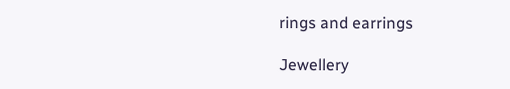rings and earrings

Jewellery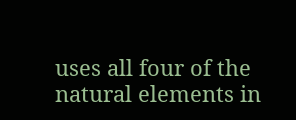uses all four of the natural elements in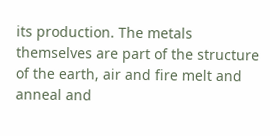its production. The metals themselves are part of the structure of the earth, air and fire melt and anneal and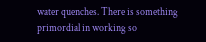water quenches. There is something primordial in working so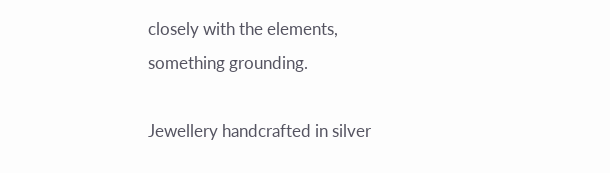closely with the elements, something grounding.

Jewellery handcrafted in silver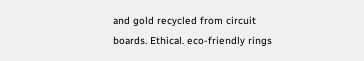and gold recycled from circuit boards. Ethical. eco-friendly rings